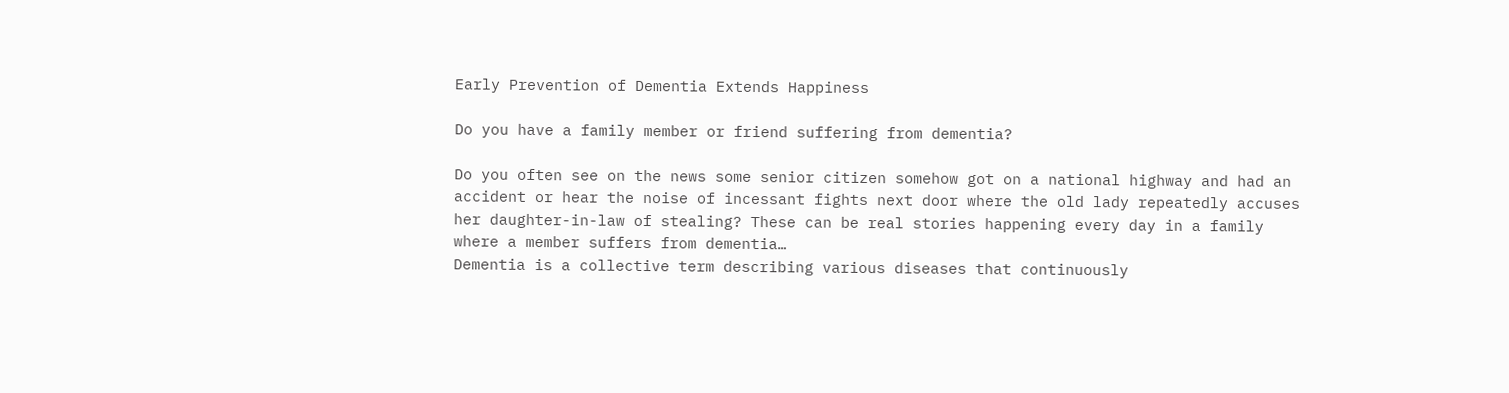Early Prevention of Dementia Extends Happiness

Do you have a family member or friend suffering from dementia?

Do you often see on the news some senior citizen somehow got on a national highway and had an accident or hear the noise of incessant fights next door where the old lady repeatedly accuses her daughter-in-law of stealing? These can be real stories happening every day in a family where a member suffers from dementia…
Dementia is a collective term describing various diseases that continuously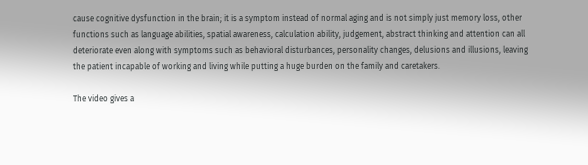cause cognitive dysfunction in the brain; it is a symptom instead of normal aging and is not simply just memory loss, other functions such as language abilities, spatial awareness, calculation ability, judgement, abstract thinking and attention can all deteriorate even along with symptoms such as behavioral disturbances, personality changes, delusions and illusions, leaving the patient incapable of working and living while putting a huge burden on the family and caretakers.

The video gives a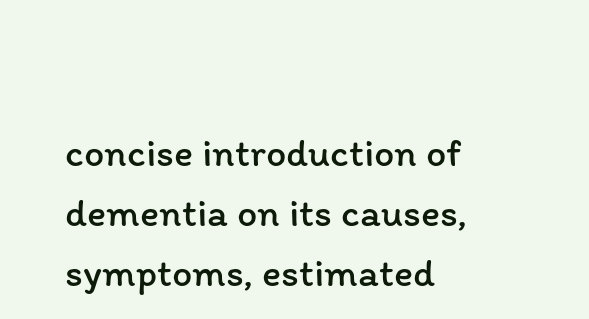concise introduction of dementia on its causes, symptoms, estimated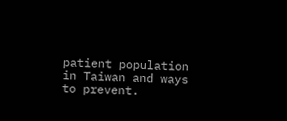patient population in Taiwan and ways to prevent.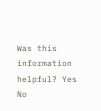Was this information helpful? Yes    No